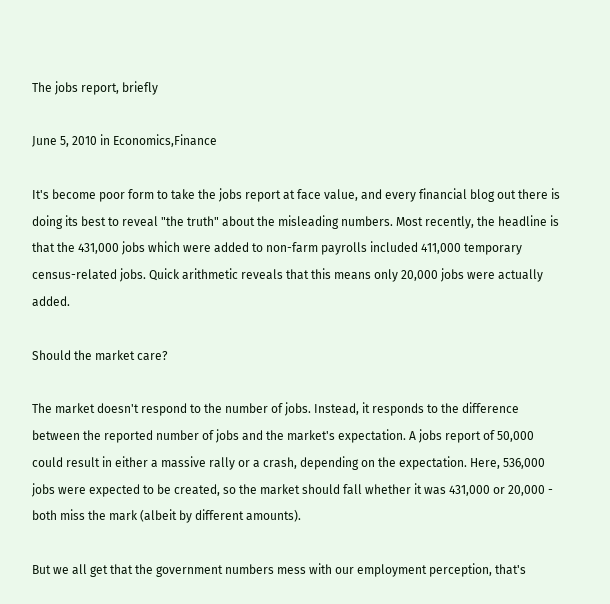The jobs report, briefly

June 5, 2010 in Economics,Finance

It's become poor form to take the jobs report at face value, and every financial blog out there is doing its best to reveal "the truth" about the misleading numbers. Most recently, the headline is that the 431,000 jobs which were added to non-farm payrolls included 411,000 temporary census-related jobs. Quick arithmetic reveals that this means only 20,000 jobs were actually added.

Should the market care?

The market doesn't respond to the number of jobs. Instead, it responds to the difference between the reported number of jobs and the market's expectation. A jobs report of 50,000 could result in either a massive rally or a crash, depending on the expectation. Here, 536,000 jobs were expected to be created, so the market should fall whether it was 431,000 or 20,000 - both miss the mark (albeit by different amounts).

But we all get that the government numbers mess with our employment perception, that's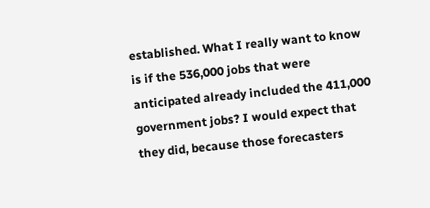established. What I really want to know is if the 536,000 jobs that were anticipated already included the 411,000 government jobs? I would expect that they did, because those forecasters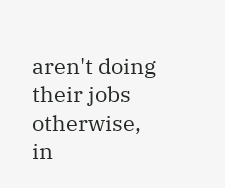aren't doing their jobs otherwise, in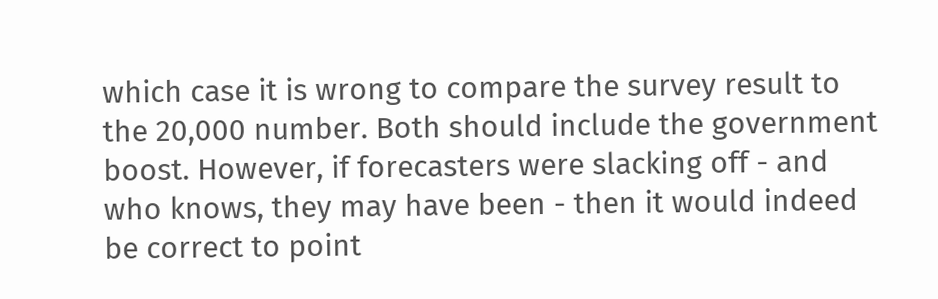which case it is wrong to compare the survey result to the 20,000 number. Both should include the government boost. However, if forecasters were slacking off - and who knows, they may have been - then it would indeed be correct to point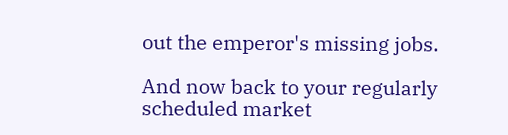out the emperor's missing jobs.

And now back to your regularly scheduled market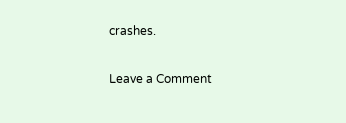crashes.

Leave a Comment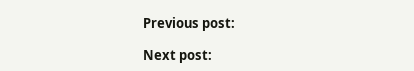Previous post:

Next post: